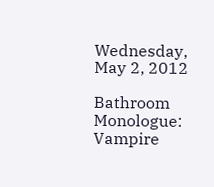Wednesday, May 2, 2012

Bathroom Monologue: Vampire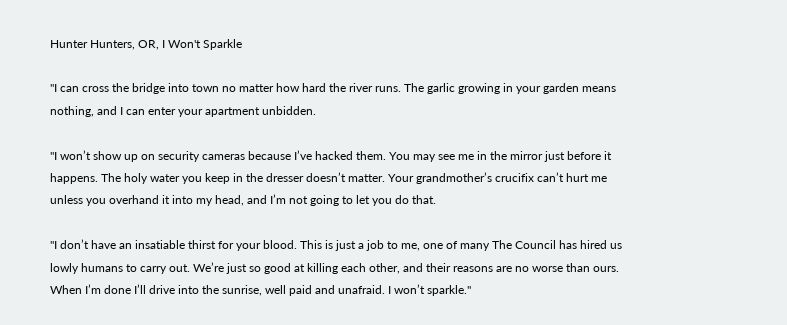Hunter Hunters, OR, I Won't Sparkle

"I can cross the bridge into town no matter how hard the river runs. The garlic growing in your garden means nothing, and I can enter your apartment unbidden.

"I won’t show up on security cameras because I’ve hacked them. You may see me in the mirror just before it happens. The holy water you keep in the dresser doesn’t matter. Your grandmother’s crucifix can’t hurt me unless you overhand it into my head, and I’m not going to let you do that.

"I don’t have an insatiable thirst for your blood. This is just a job to me, one of many The Council has hired us lowly humans to carry out. We’re just so good at killing each other, and their reasons are no worse than ours. When I’m done I’ll drive into the sunrise, well paid and unafraid. I won’t sparkle."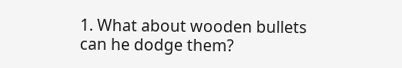1. What about wooden bullets can he dodge them?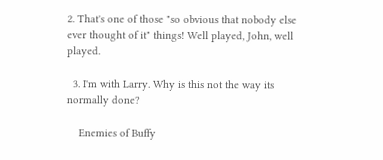2. That's one of those "so obvious that nobody else ever thought of it" things! Well played, John, well played.

  3. I'm with Larry. Why is this not the way its normally done?

    Enemies of Buffy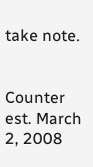take note.


Counter est. March 2, 2008